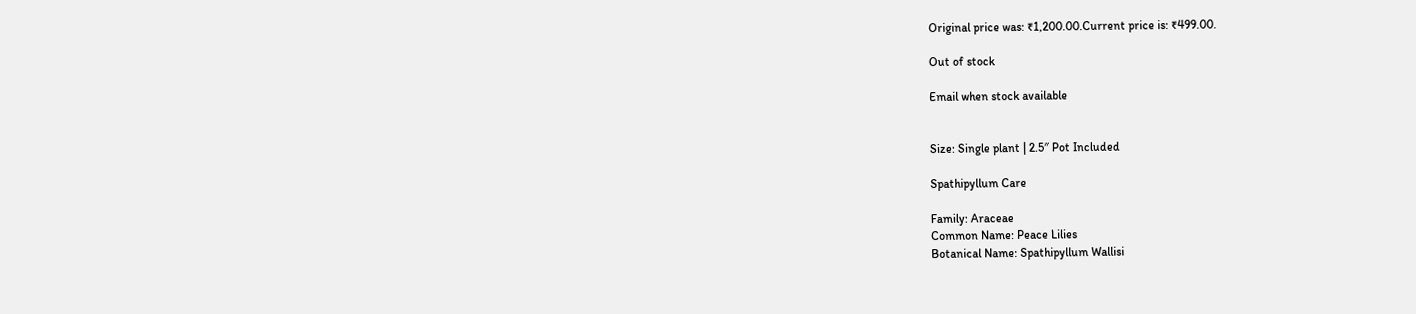Original price was: ₹1,200.00.Current price is: ₹499.00.

Out of stock

Email when stock available


Size: Single plant | 2.5″ Pot Included

Spathipyllum Care

Family: Araceae
Common Name: Peace Lilies
Botanical Name: Spathipyllum Wallisi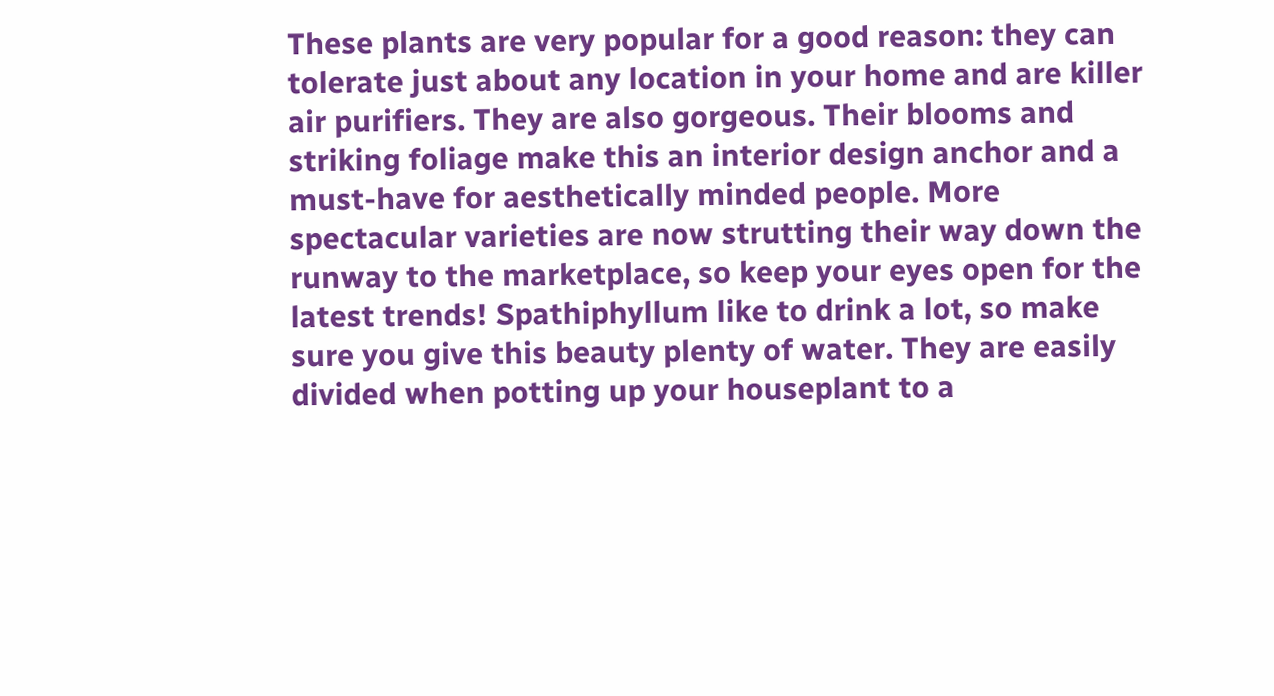These plants are very popular for a good reason: they can tolerate just about any location in your home and are killer air purifiers. They are also gorgeous. Their blooms and striking foliage make this an interior design anchor and a must-have for aesthetically minded people. More spectacular varieties are now strutting their way down the runway to the marketplace, so keep your eyes open for the latest trends! Spathiphyllum like to drink a lot, so make sure you give this beauty plenty of water. They are easily divided when potting up your houseplant to a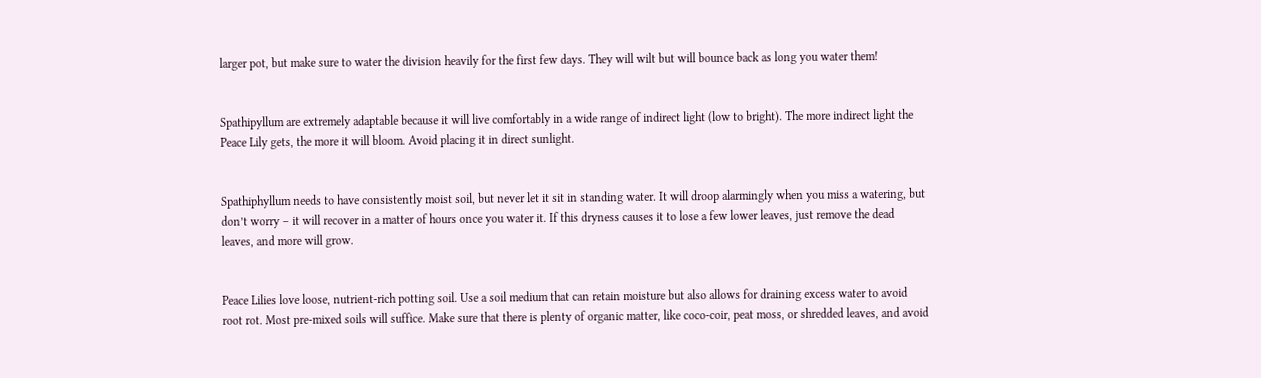larger pot, but make sure to water the division heavily for the first few days. They will wilt but will bounce back as long you water them!


Spathipyllum are extremely adaptable because it will live comfortably in a wide range of indirect light (low to bright). The more indirect light the Peace Lily gets, the more it will bloom. Avoid placing it in direct sunlight.


Spathiphyllum needs to have consistently moist soil, but never let it sit in standing water. It will droop alarmingly when you miss a watering, but don’t worry – it will recover in a matter of hours once you water it. If this dryness causes it to lose a few lower leaves, just remove the dead leaves, and more will grow.


Peace Lilies love loose, nutrient-rich potting soil. Use a soil medium that can retain moisture but also allows for draining excess water to avoid root rot. Most pre-mixed soils will suffice. Make sure that there is plenty of organic matter, like coco-coir, peat moss, or shredded leaves, and avoid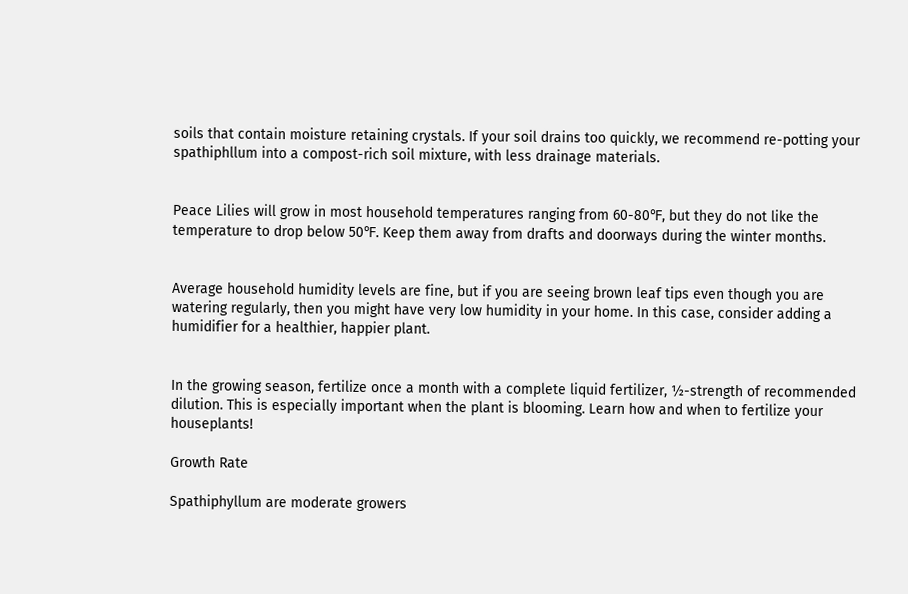soils that contain moisture retaining crystals. If your soil drains too quickly, we recommend re-potting your spathiphllum into a compost-rich soil mixture, with less drainage materials.


Peace Lilies will grow in most household temperatures ranging from 60-80℉, but they do not like the temperature to drop below 50℉. Keep them away from drafts and doorways during the winter months.


Average household humidity levels are fine, but if you are seeing brown leaf tips even though you are watering regularly, then you might have very low humidity in your home. In this case, consider adding a humidifier for a healthier, happier plant.


In the growing season, fertilize once a month with a complete liquid fertilizer, ½-strength of recommended dilution. This is especially important when the plant is blooming. Learn how and when to fertilize your houseplants!

Growth Rate

Spathiphyllum are moderate growers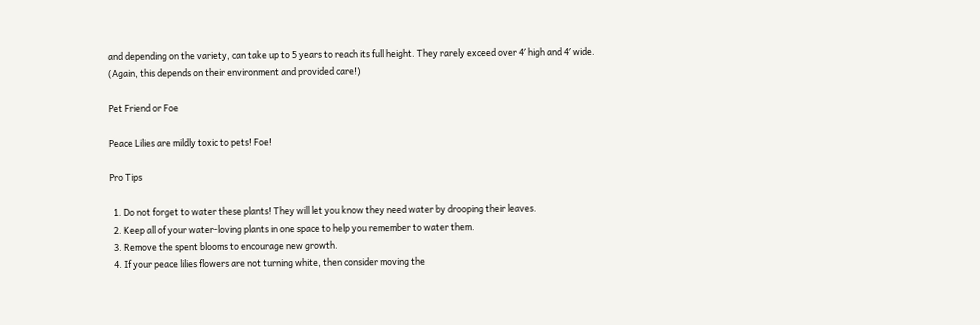and depending on the variety, can take up to 5 years to reach its full height. They rarely exceed over 4′ high and 4′ wide. (Again, this depends on their environment and provided care!)

Pet Friend or Foe

Peace Lilies are mildly toxic to pets! Foe!

Pro Tips

  1. Do not forget to water these plants! They will let you know they need water by drooping their leaves.
  2. Keep all of your water-loving plants in one space to help you remember to water them.
  3. Remove the spent blooms to encourage new growth.
  4. If your peace lilies flowers are not turning white, then consider moving the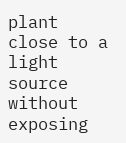plant close to a light source without exposing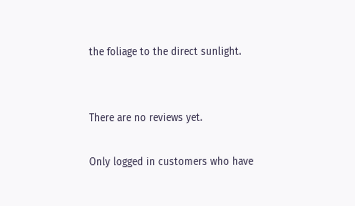the foliage to the direct sunlight.


There are no reviews yet.

Only logged in customers who have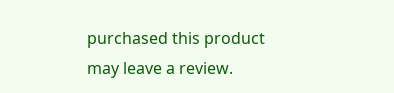purchased this product may leave a review.